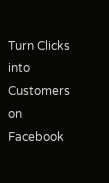Turn Clicks into Customers on Facebook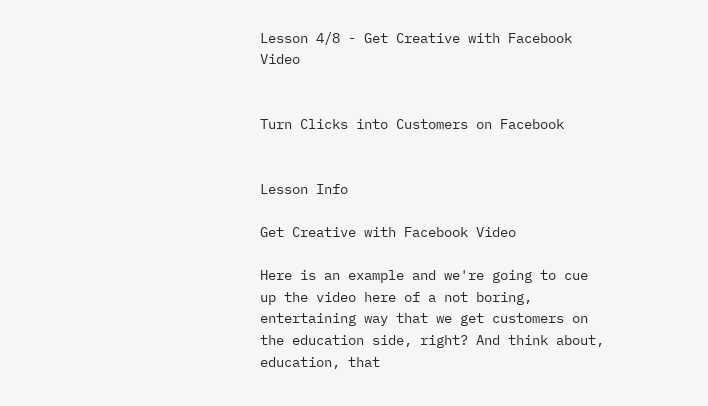Lesson 4/8 - Get Creative with Facebook Video


Turn Clicks into Customers on Facebook


Lesson Info

Get Creative with Facebook Video

Here is an example and we're going to cue up the video here of a not boring, entertaining way that we get customers on the education side, right? And think about, education, that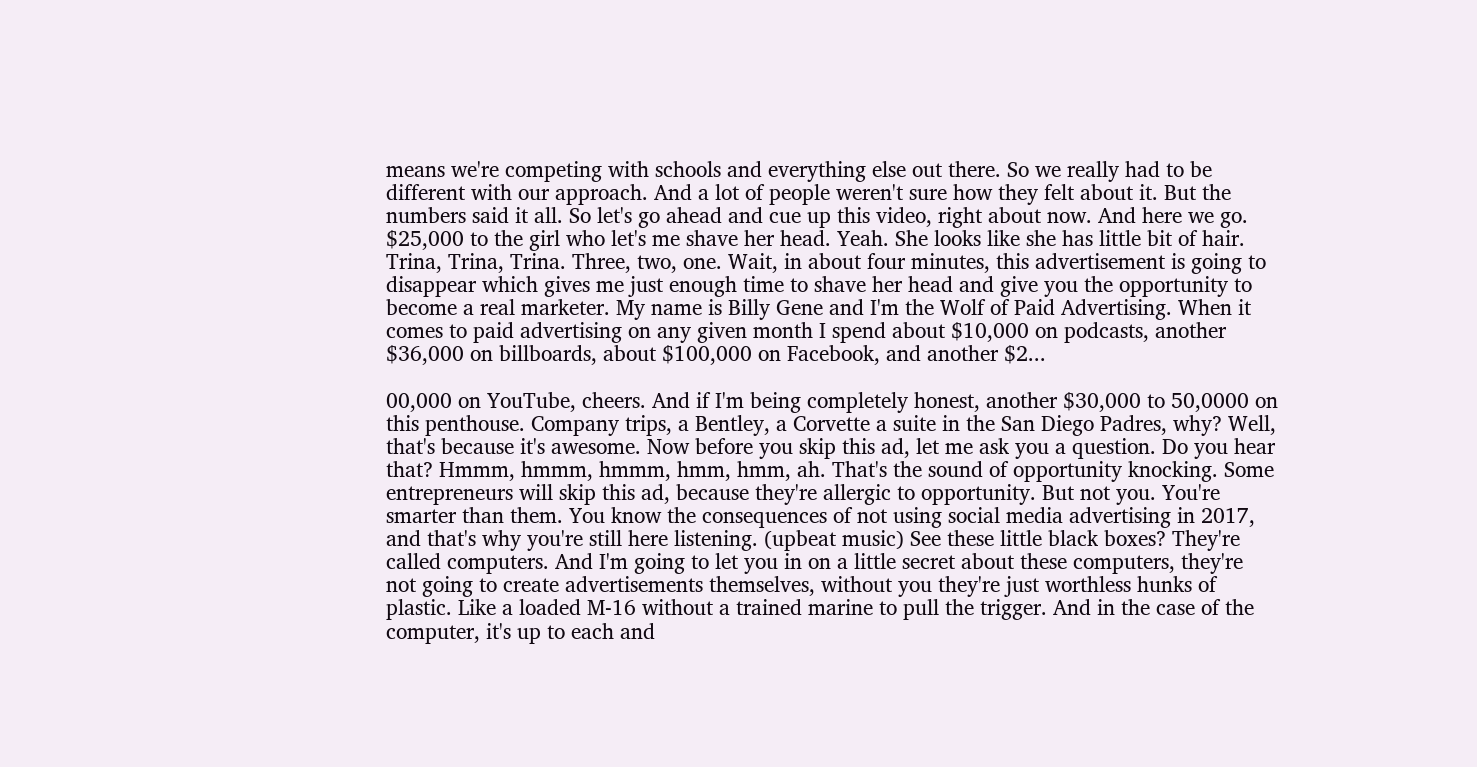means we're competing with schools and everything else out there. So we really had to be different with our approach. And a lot of people weren't sure how they felt about it. But the numbers said it all. So let's go ahead and cue up this video, right about now. And here we go. $25,000 to the girl who let's me shave her head. Yeah. She looks like she has little bit of hair. Trina, Trina, Trina. Three, two, one. Wait, in about four minutes, this advertisement is going to disappear which gives me just enough time to shave her head and give you the opportunity to become a real marketer. My name is Billy Gene and I'm the Wolf of Paid Advertising. When it comes to paid advertising on any given month I spend about $10,000 on podcasts, another $36,000 on billboards, about $100,000 on Facebook, and another $2...

00,000 on YouTube, cheers. And if I'm being completely honest, another $30,000 to 50,0000 on this penthouse. Company trips, a Bentley, a Corvette a suite in the San Diego Padres, why? Well, that's because it's awesome. Now before you skip this ad, let me ask you a question. Do you hear that? Hmmm, hmmm, hmmm, hmm, hmm, ah. That's the sound of opportunity knocking. Some entrepreneurs will skip this ad, because they're allergic to opportunity. But not you. You're smarter than them. You know the consequences of not using social media advertising in 2017, and that's why you're still here listening. (upbeat music) See these little black boxes? They're called computers. And I'm going to let you in on a little secret about these computers, they're not going to create advertisements themselves, without you they're just worthless hunks of plastic. Like a loaded M-16 without a trained marine to pull the trigger. And in the case of the computer, it's up to each and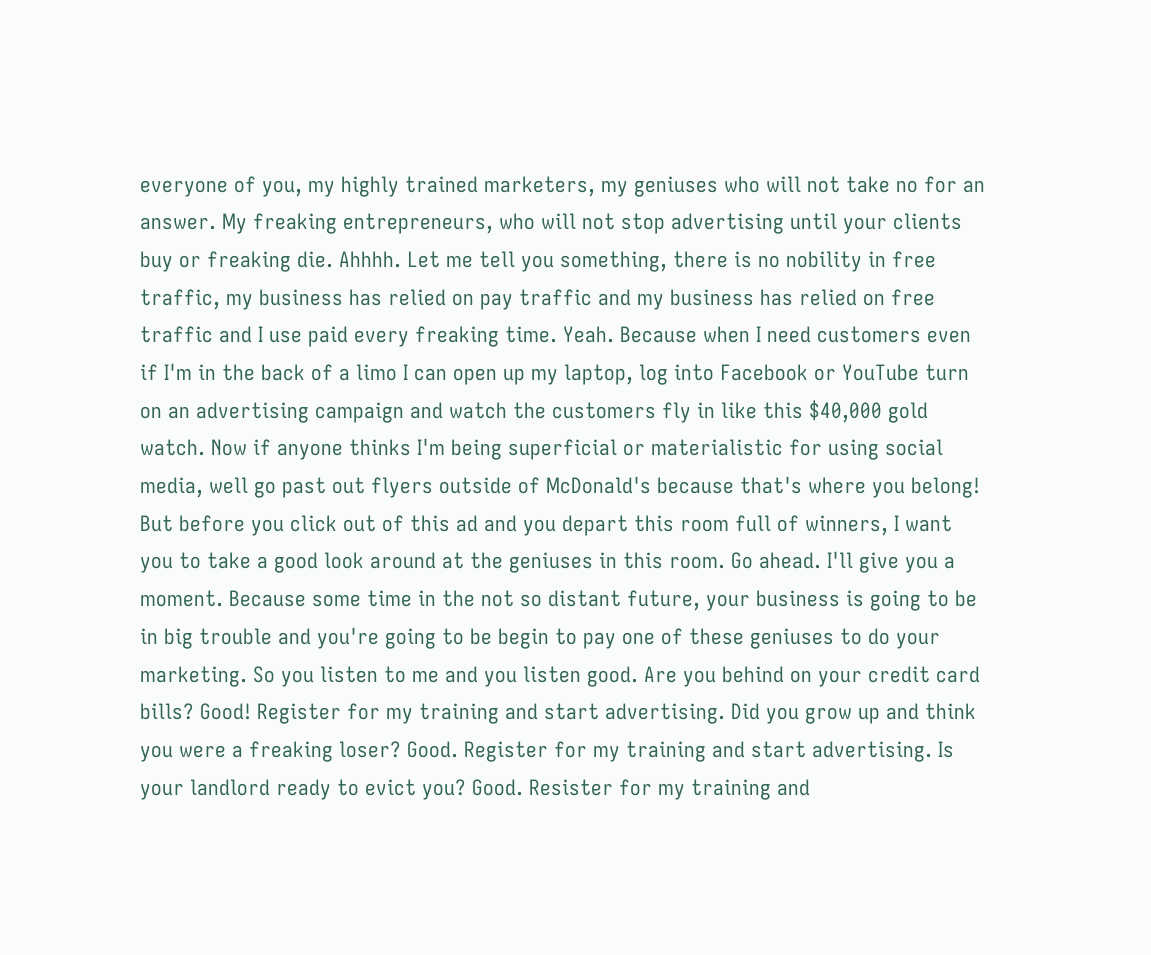everyone of you, my highly trained marketers, my geniuses who will not take no for an answer. My freaking entrepreneurs, who will not stop advertising until your clients buy or freaking die. Ahhhh. Let me tell you something, there is no nobility in free traffic, my business has relied on pay traffic and my business has relied on free traffic and I use paid every freaking time. Yeah. Because when I need customers even if I'm in the back of a limo I can open up my laptop, log into Facebook or YouTube turn on an advertising campaign and watch the customers fly in like this $40,000 gold watch. Now if anyone thinks I'm being superficial or materialistic for using social media, well go past out flyers outside of McDonald's because that's where you belong! But before you click out of this ad and you depart this room full of winners, I want you to take a good look around at the geniuses in this room. Go ahead. I'll give you a moment. Because some time in the not so distant future, your business is going to be in big trouble and you're going to be begin to pay one of these geniuses to do your marketing. So you listen to me and you listen good. Are you behind on your credit card bills? Good! Register for my training and start advertising. Did you grow up and think you were a freaking loser? Good. Register for my training and start advertising. Is your landlord ready to evict you? Good. Resister for my training and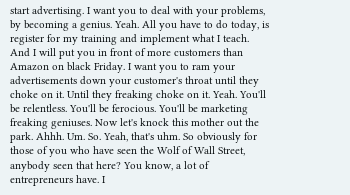start advertising. I want you to deal with your problems, by becoming a genius. Yeah. All you have to do today, is register for my training and implement what I teach. And I will put you in front of more customers than Amazon on black Friday. I want you to ram your advertisements down your customer's throat until they choke on it. Until they freaking choke on it. Yeah. You'll be relentless. You'll be ferocious. You'll be marketing freaking geniuses. Now let's knock this mother out the park. Ahhh. Um. So. Yeah, that's uhm. So obviously for those of you who have seen the Wolf of Wall Street, anybody seen that here? You know, a lot of entrepreneurs have. I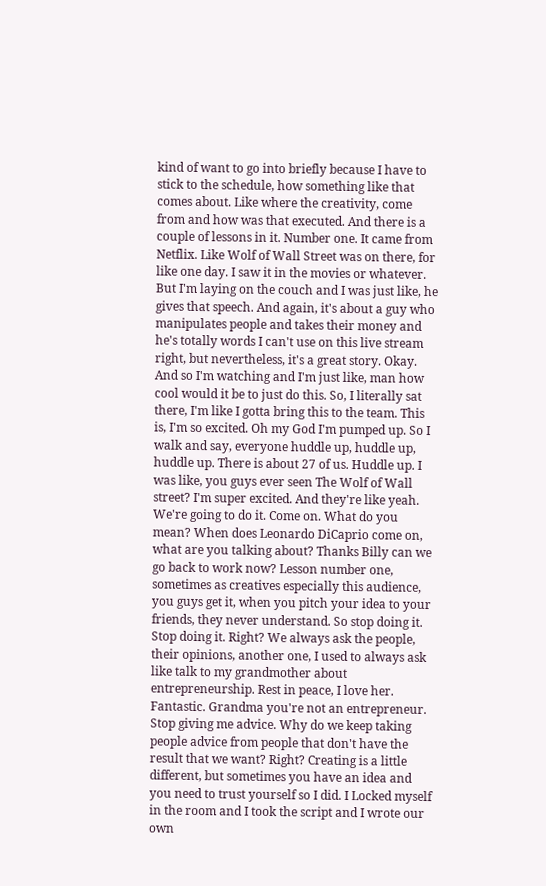kind of want to go into briefly because I have to stick to the schedule, how something like that comes about. Like where the creativity, come from and how was that executed. And there is a couple of lessons in it. Number one. It came from Netflix. Like Wolf of Wall Street was on there, for like one day. I saw it in the movies or whatever. But I'm laying on the couch and I was just like, he gives that speech. And again, it's about a guy who manipulates people and takes their money and he's totally words I can't use on this live stream right, but nevertheless, it's a great story. Okay. And so I'm watching and I'm just like, man how cool would it be to just do this. So, I literally sat there, I'm like I gotta bring this to the team. This is, I'm so excited. Oh my God I'm pumped up. So I walk and say, everyone huddle up, huddle up, huddle up. There is about 27 of us. Huddle up. I was like, you guys ever seen The Wolf of Wall street? I'm super excited. And they're like yeah. We're going to do it. Come on. What do you mean? When does Leonardo DiCaprio come on, what are you talking about? Thanks Billy can we go back to work now? Lesson number one, sometimes as creatives especially this audience, you guys get it, when you pitch your idea to your friends, they never understand. So stop doing it. Stop doing it. Right? We always ask the people, their opinions, another one, I used to always ask like talk to my grandmother about entrepreneurship. Rest in peace, I love her. Fantastic. Grandma you're not an entrepreneur. Stop giving me advice. Why do we keep taking people advice from people that don't have the result that we want? Right? Creating is a little different, but sometimes you have an idea and you need to trust yourself so I did. I Locked myself in the room and I took the script and I wrote our own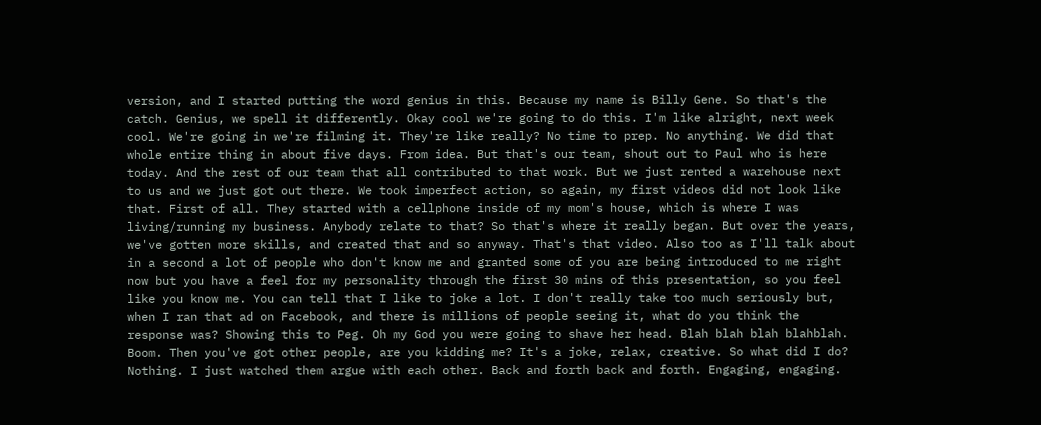version, and I started putting the word genius in this. Because my name is Billy Gene. So that's the catch. Genius, we spell it differently. Okay cool we're going to do this. I'm like alright, next week cool. We're going in we're filming it. They're like really? No time to prep. No anything. We did that whole entire thing in about five days. From idea. But that's our team, shout out to Paul who is here today. And the rest of our team that all contributed to that work. But we just rented a warehouse next to us and we just got out there. We took imperfect action, so again, my first videos did not look like that. First of all. They started with a cellphone inside of my mom's house, which is where I was living/running my business. Anybody relate to that? So that's where it really began. But over the years, we've gotten more skills, and created that and so anyway. That's that video. Also too as I'll talk about in a second a lot of people who don't know me and granted some of you are being introduced to me right now but you have a feel for my personality through the first 30 mins of this presentation, so you feel like you know me. You can tell that I like to joke a lot. I don't really take too much seriously but, when I ran that ad on Facebook, and there is millions of people seeing it, what do you think the response was? Showing this to Peg. Oh my God you were going to shave her head. Blah blah blah blahblah. Boom. Then you've got other people, are you kidding me? It's a joke, relax, creative. So what did I do? Nothing. I just watched them argue with each other. Back and forth back and forth. Engaging, engaging.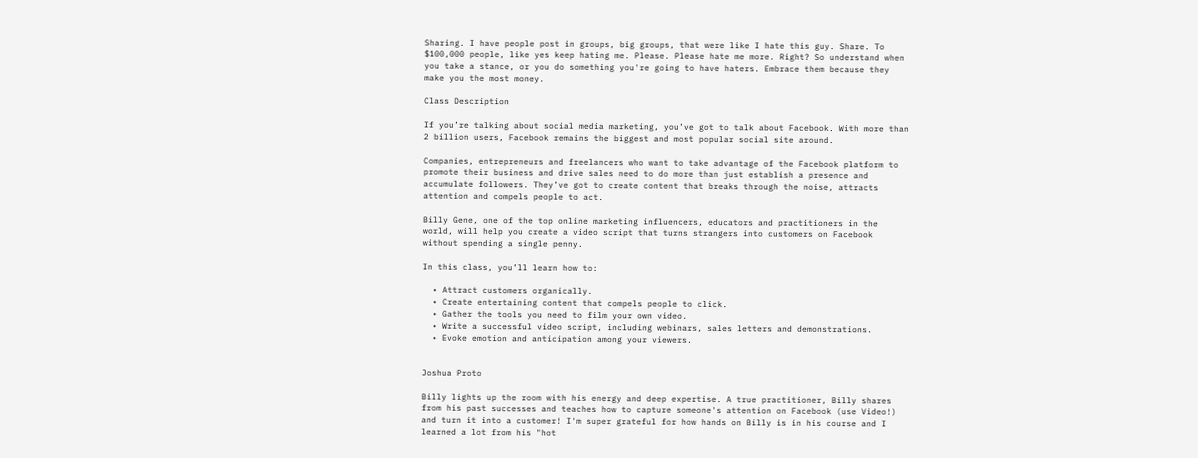Sharing. I have people post in groups, big groups, that were like I hate this guy. Share. To $100,000 people, like yes keep hating me. Please. Please hate me more. Right? So understand when you take a stance, or you do something you're going to have haters. Embrace them because they make you the most money.

Class Description

If you’re talking about social media marketing, you’ve got to talk about Facebook. With more than 2 billion users, Facebook remains the biggest and most popular social site around.

Companies, entrepreneurs and freelancers who want to take advantage of the Facebook platform to promote their business and drive sales need to do more than just establish a presence and accumulate followers. They’ve got to create content that breaks through the noise, attracts attention and compels people to act.

Billy Gene, one of the top online marketing influencers, educators and practitioners in the world, will help you create a video script that turns strangers into customers on Facebook without spending a single penny.

In this class, you’ll learn how to:

  • Attract customers organically.
  • Create entertaining content that compels people to click.
  • Gather the tools you need to film your own video.
  • Write a successful video script, including webinars, sales letters and demonstrations.
  • Evoke emotion and anticipation among your viewers.


Joshua Proto

Billy lights up the room with his energy and deep expertise. A true practitioner, Billy shares from his past successes and teaches how to capture someone's attention on Facebook (use Video!) and turn it into a customer! I'm super grateful for how hands on Billy is in his course and I learned a lot from his "hot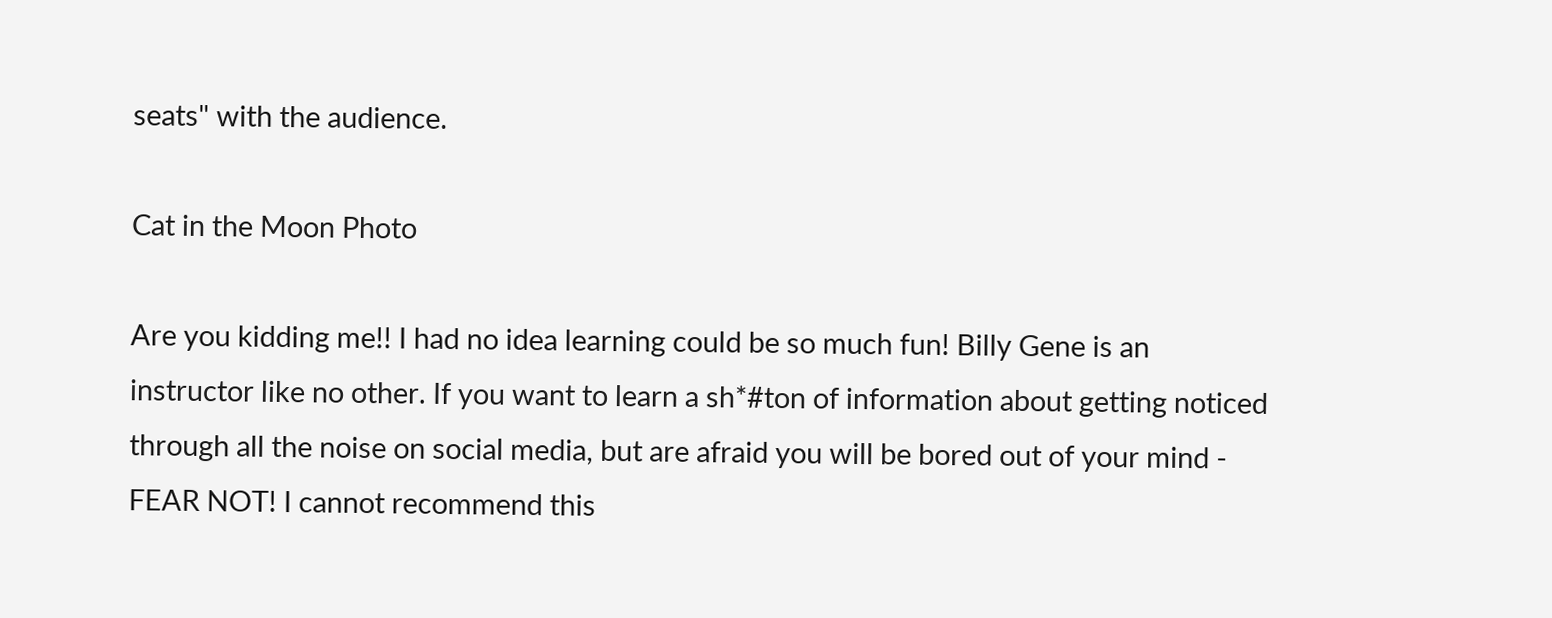seats" with the audience.

Cat in the Moon Photo

Are you kidding me!! I had no idea learning could be so much fun! Billy Gene is an instructor like no other. If you want to learn a sh*#ton of information about getting noticed through all the noise on social media, but are afraid you will be bored out of your mind - FEAR NOT! I cannot recommend this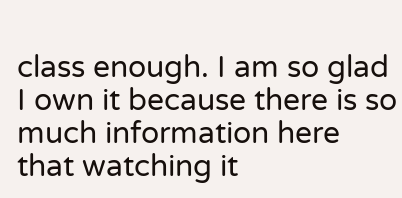class enough. I am so glad I own it because there is so much information here that watching it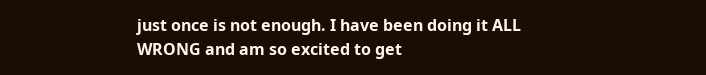just once is not enough. I have been doing it ALL WRONG and am so excited to get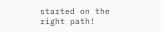started on the right path!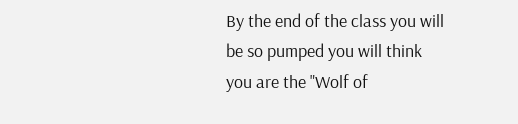By the end of the class you will be so pumped you will think you are the "Wolf of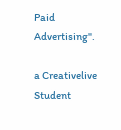Paid Advertising".

a Creativelive Student